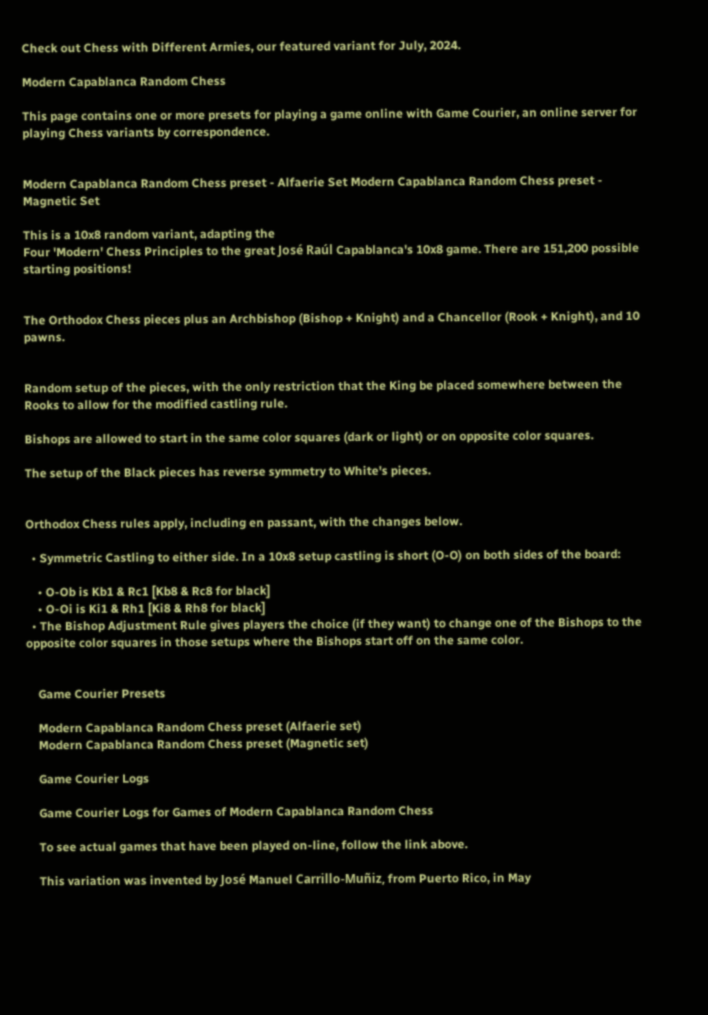Check out Chess with Different Armies, our featured variant for July, 2024.

Modern Capablanca Random Chess

This page contains one or more presets for playing a game online with Game Courier, an online server for playing Chess variants by correspondence.


Modern Capablanca Random Chess preset - Alfaerie Set Modern Capablanca Random Chess preset - Magnetic Set

This is a 10x8 random variant, adapting the
Four 'Modern' Chess Principles to the great José Raúl Capablanca's 10x8 game. There are 151,200 possible starting positions!


The Orthodox Chess pieces plus an Archbishop (Bishop + Knight) and a Chancellor (Rook + Knight), and 10 pawns.


Random setup of the pieces, with the only restriction that the King be placed somewhere between the Rooks to allow for the modified castling rule.

Bishops are allowed to start in the same color squares (dark or light) or on opposite color squares.

The setup of the Black pieces has reverse symmetry to White's pieces.


Orthodox Chess rules apply, including en passant, with the changes below.

  • Symmetric Castling to either side. In a 10x8 setup castling is short (O-O) on both sides of the board:

    • O-Ob is Kb1 & Rc1 [Kb8 & Rc8 for black]
    • O-Oi is Ki1 & Rh1 [Ki8 & Rh8 for black]
  • The Bishop Adjustment Rule gives players the choice (if they want) to change one of the Bishops to the opposite color squares in those setups where the Bishops start off on the same color.


    Game Courier Presets

    Modern Capablanca Random Chess preset (Alfaerie set)
    Modern Capablanca Random Chess preset (Magnetic set)

    Game Courier Logs

    Game Courier Logs for Games of Modern Capablanca Random Chess

    To see actual games that have been played on-line, follow the link above.

    This variation was invented by José Manuel Carrillo-Muñiz, from Puerto Rico, in May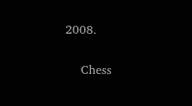2008.

    Chess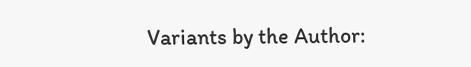Variants by the Author: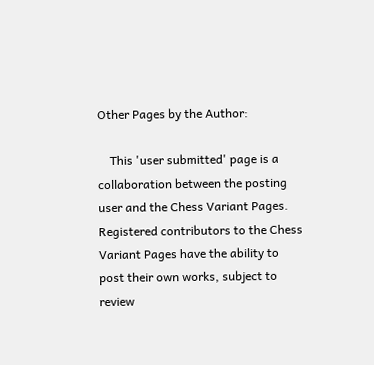Other Pages by the Author:

    This 'user submitted' page is a collaboration between the posting user and the Chess Variant Pages. Registered contributors to the Chess Variant Pages have the ability to post their own works, subject to review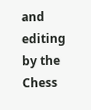and editing by the Chess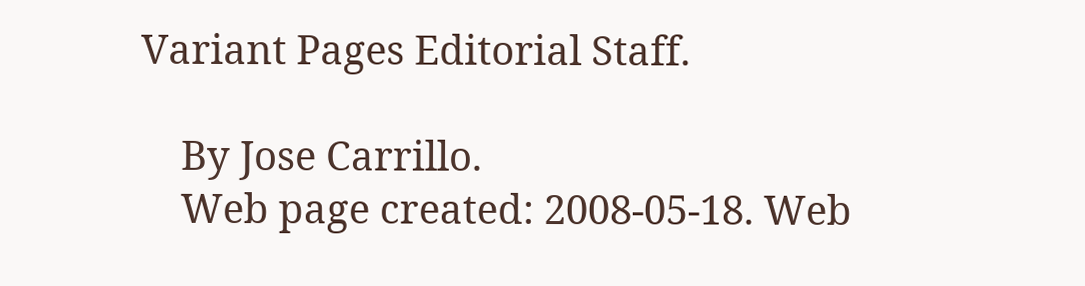Variant Pages Editorial Staff.

    By Jose Carrillo.
    Web page created: 2008-05-18. Web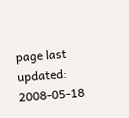page last updated: 2008-05-18